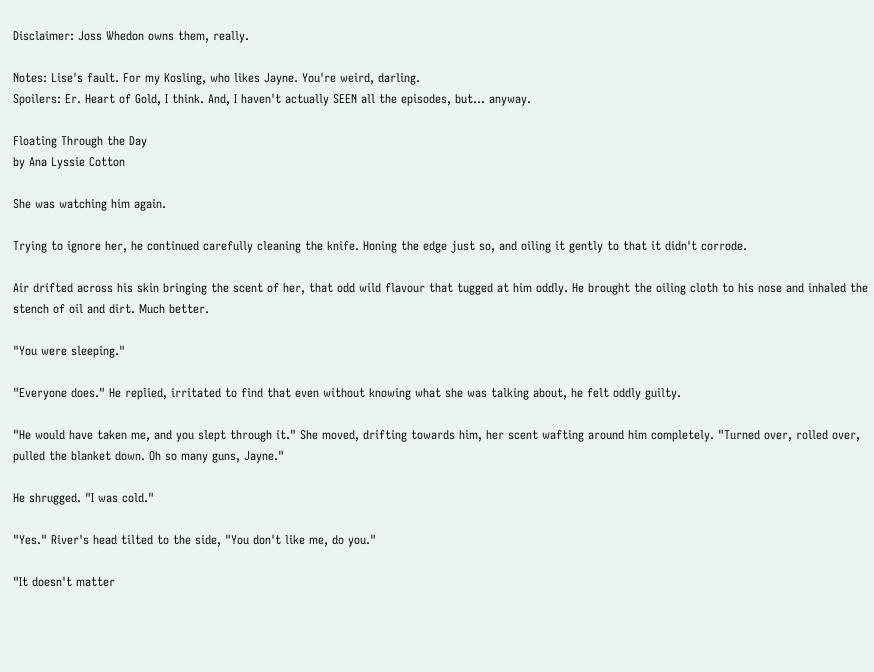Disclaimer: Joss Whedon owns them, really.

Notes: Lise's fault. For my Kosling, who likes Jayne. You're weird, darling.
Spoilers: Er. Heart of Gold, I think. And, I haven't actually SEEN all the episodes, but... anyway.

Floating Through the Day
by Ana Lyssie Cotton

She was watching him again.

Trying to ignore her, he continued carefully cleaning the knife. Honing the edge just so, and oiling it gently to that it didn't corrode.

Air drifted across his skin bringing the scent of her, that odd wild flavour that tugged at him oddly. He brought the oiling cloth to his nose and inhaled the stench of oil and dirt. Much better.

"You were sleeping."

"Everyone does." He replied, irritated to find that even without knowing what she was talking about, he felt oddly guilty.

"He would have taken me, and you slept through it." She moved, drifting towards him, her scent wafting around him completely. "Turned over, rolled over, pulled the blanket down. Oh so many guns, Jayne."

He shrugged. "I was cold."

"Yes." River's head tilted to the side, "You don't like me, do you."

"It doesn't matter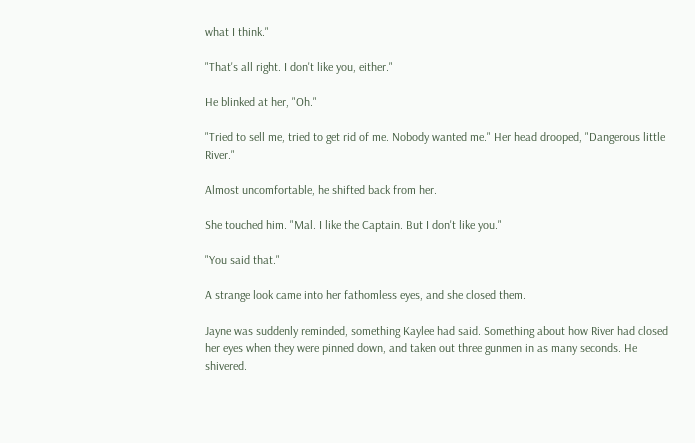what I think."

"That's all right. I don't like you, either."

He blinked at her, "Oh."

"Tried to sell me, tried to get rid of me. Nobody wanted me." Her head drooped, "Dangerous little River."

Almost uncomfortable, he shifted back from her.

She touched him. "Mal. I like the Captain. But I don't like you."

"You said that."

A strange look came into her fathomless eyes, and she closed them.

Jayne was suddenly reminded, something Kaylee had said. Something about how River had closed her eyes when they were pinned down, and taken out three gunmen in as many seconds. He shivered.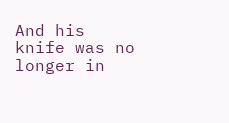And his knife was no longer in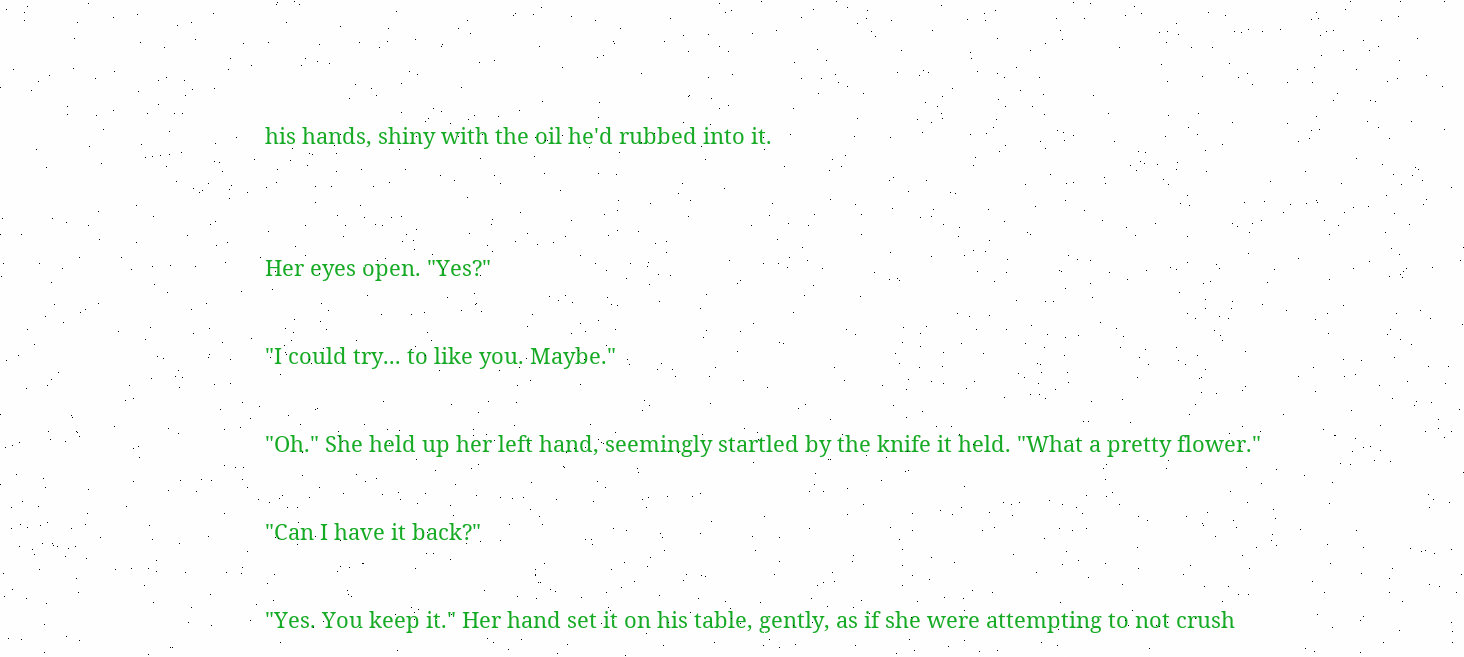his hands, shiny with the oil he'd rubbed into it.


Her eyes open. "Yes?"

"I could try... to like you. Maybe."

"Oh." She held up her left hand, seemingly startled by the knife it held. "What a pretty flower."

"Can I have it back?"

"Yes. You keep it." Her hand set it on his table, gently, as if she were attempting to not crush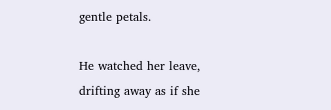gentle petals.

He watched her leave, drifting away as if she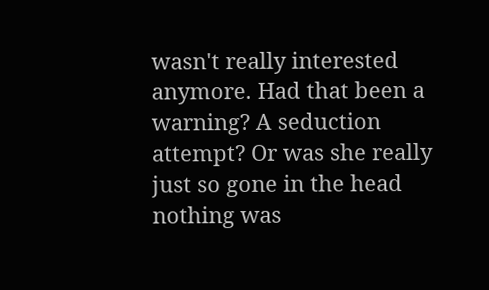wasn't really interested anymore. Had that been a warning? A seduction attempt? Or was she really just so gone in the head nothing was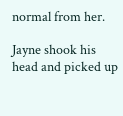normal from her.

Jayne shook his head and picked up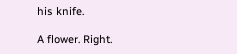his knife.

A flower. Right.